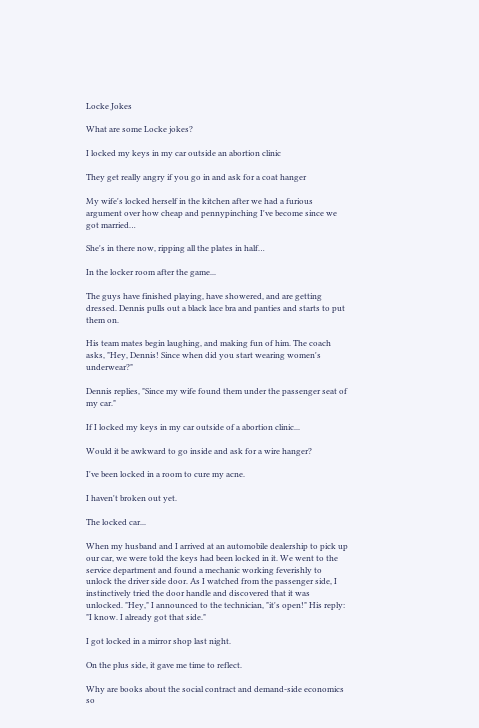Locke Jokes

What are some Locke jokes?

I locked my keys in my car outside an abortion clinic

They get really angry if you go in and ask for a coat hanger

My wife's locked herself in the kitchen after we had a furious argument over how cheap and pennypinching I've become since we got married…

She's in there now, ripping all the plates in half…

In the locker room after the game...

The guys have finished playing, have showered, and are getting dressed. Dennis pulls out a black lace bra and panties and starts to put them on.

His team mates begin laughing, and making fun of him. The coach asks, "Hey, Dennis! Since when did you start wearing women's underwear?"

Dennis replies, "Since my wife found them under the passenger seat of my car."

If I locked my keys in my car outside of a abortion clinic...

Would it be awkward to go inside and ask for a wire hanger?

I've been locked in a room to cure my acne.

I haven't broken out yet.

The locked car...

When my husband and I arrived at an automobile dealership to pick up our car, we were told the keys had been locked in it. We went to the service department and found a mechanic working feverishly to unlock the driver side door. As I watched from the passenger side, I instinctively tried the door handle and discovered that it was unlocked. "Hey," I announced to the technician, "it's open!" His reply: "I know. I already got that side."

I got locked in a mirror shop last night.

On the plus side, it gave me time to reflect.

Why are books about the social contract and demand-side economics so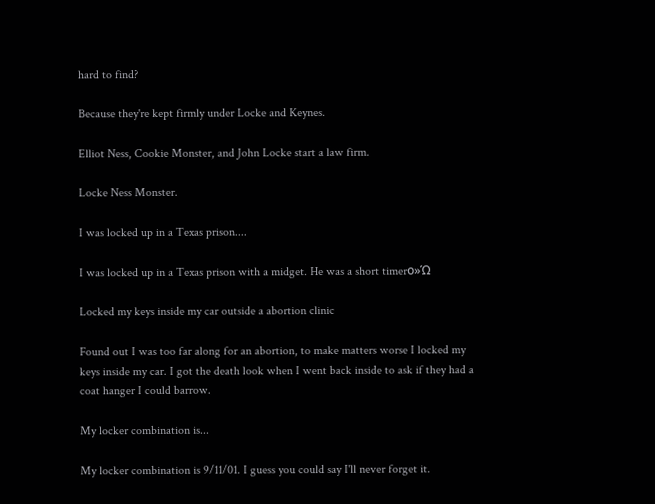hard to find?

Because they're kept firmly under Locke and Keynes.

Elliot Ness, Cookie Monster, and John Locke start a law firm.

Locke Ness Monster.

I was locked up in a Texas prison....

I was locked up in a Texas prison with a midget. He was a short timerο»Ώ

Locked my keys inside my car outside a abortion clinic

Found out I was too far along for an abortion, to make matters worse I locked my keys inside my car. I got the death look when I went back inside to ask if they had a coat hanger I could barrow.

My locker combination is...

My locker combination is 9/11/01. I guess you could say I'll never forget it.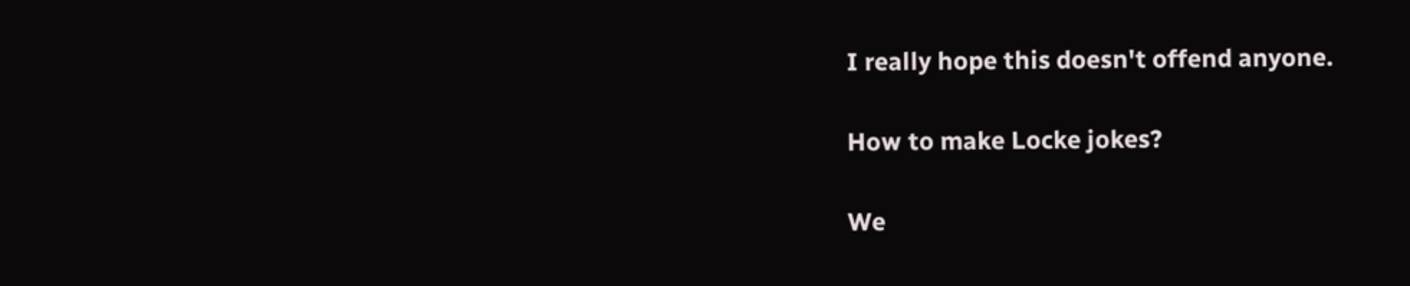I really hope this doesn't offend anyone.

How to make Locke jokes?

We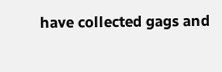have collected gags and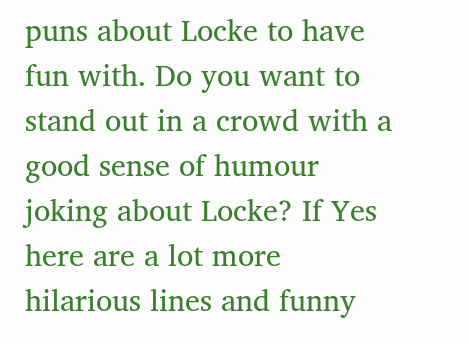puns about Locke to have fun with. Do you want to stand out in a crowd with a good sense of humour joking about Locke? If Yes here are a lot more hilarious lines and funny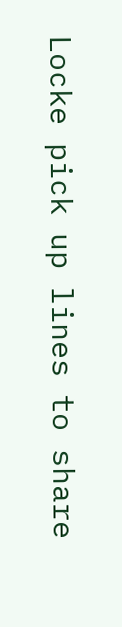Locke pick up lines to share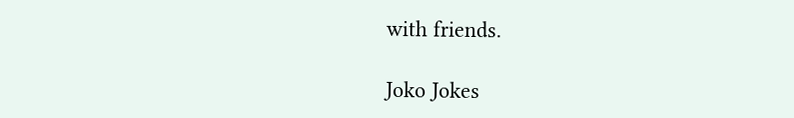with friends.

Joko Jokes